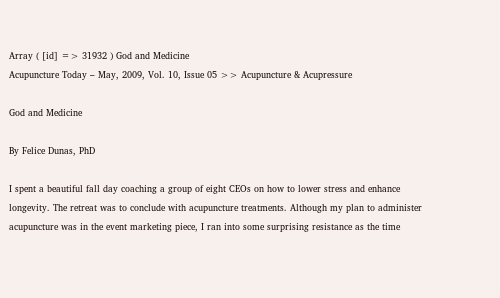Array ( [id] => 31932 ) God and Medicine
Acupuncture Today – May, 2009, Vol. 10, Issue 05 >> Acupuncture & Acupressure

God and Medicine

By Felice Dunas, PhD

I spent a beautiful fall day coaching a group of eight CEOs on how to lower stress and enhance longevity. The retreat was to conclude with acupuncture treatments. Although my plan to administer acupuncture was in the event marketing piece, I ran into some surprising resistance as the time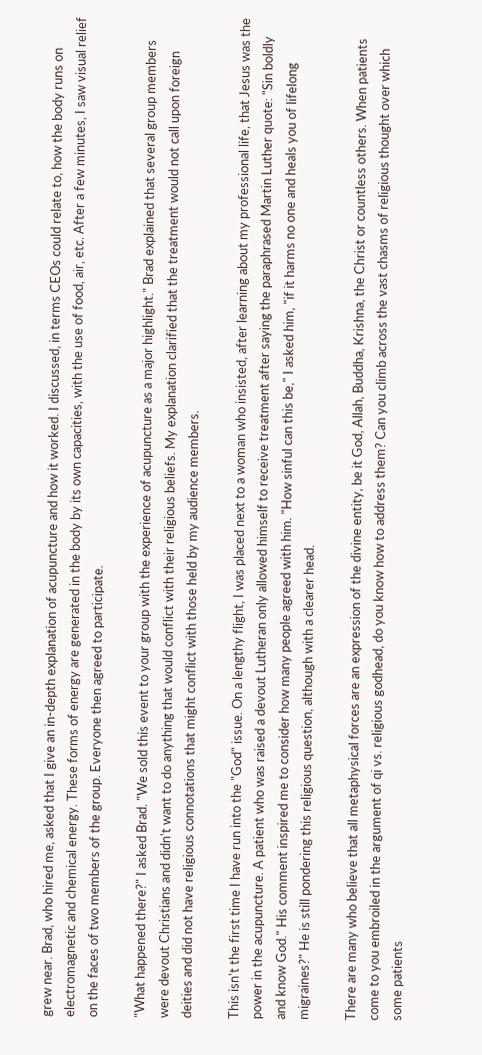grew near. Brad, who hired me, asked that I give an in-depth explanation of acupuncture and how it worked. I discussed, in terms CEOs could relate to, how the body runs on electromagnetic and chemical energy. These forms of energy are generated in the body by its own capacities, with the use of food, air, etc. After a few minutes, I saw visual relief on the faces of two members of the group. Everyone then agreed to participate.

"What happened there?" I asked Brad. "We sold this event to your group with the experience of acupuncture as a major highlight." Brad explained that several group members were devout Christians and didn't want to do anything that would conflict with their religious beliefs. My explanation clarified that the treatment would not call upon foreign deities and did not have religious connotations that might conflict with those held by my audience members.

This isn't the first time I have run into the "God" issue. On a lengthy flight, I was placed next to a woman who insisted, after learning about my professional life, that Jesus was the power in the acupuncture. A patient who was raised a devout Lutheran only allowed himself to receive treatment after saying the paraphrased Martin Luther quote: "Sin boldly and know God." His comment inspired me to consider how many people agreed with him. "How sinful can this be," I asked him, "if it harms no one and heals you of lifelong migraines?" He is still pondering this religious question, although with a clearer head.

There are many who believe that all metaphysical forces are an expression of the divine entity, be it God, Allah, Buddha, Krishna, the Christ or countless others. When patients come to you embroiled in the argument of qi vs. religious godhead, do you know how to address them? Can you climb across the vast chasms of religious thought over which some patients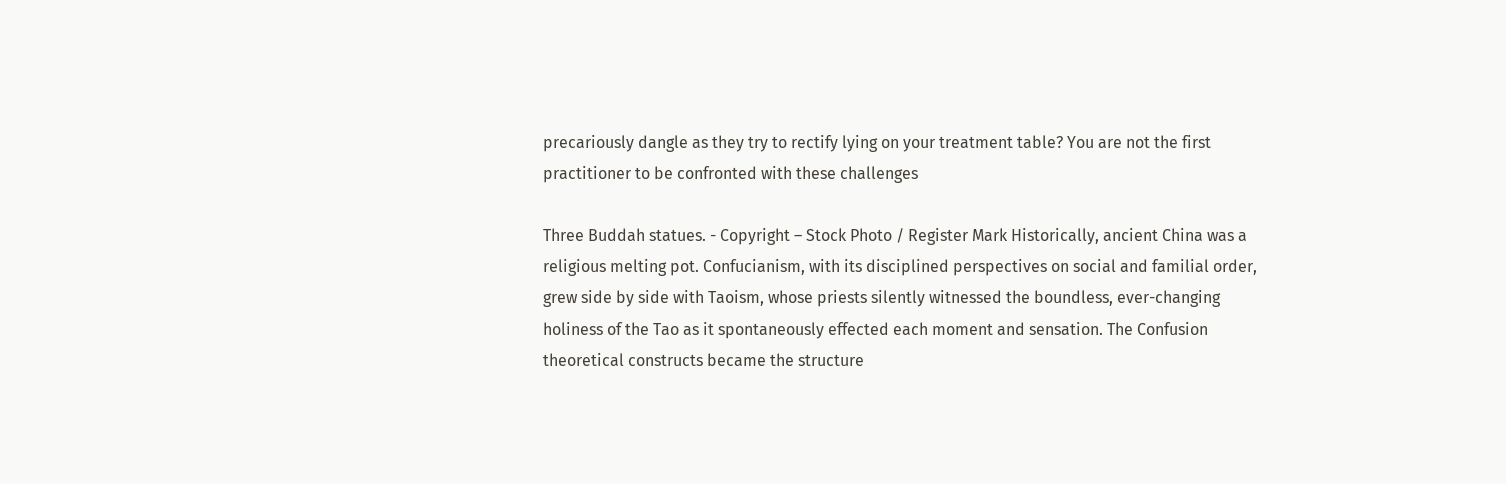precariously dangle as they try to rectify lying on your treatment table? You are not the first practitioner to be confronted with these challenges

Three Buddah statues. - Copyright – Stock Photo / Register Mark Historically, ancient China was a religious melting pot. Confucianism, with its disciplined perspectives on social and familial order, grew side by side with Taoism, whose priests silently witnessed the boundless, ever-changing holiness of the Tao as it spontaneously effected each moment and sensation. The Confusion theoretical constructs became the structure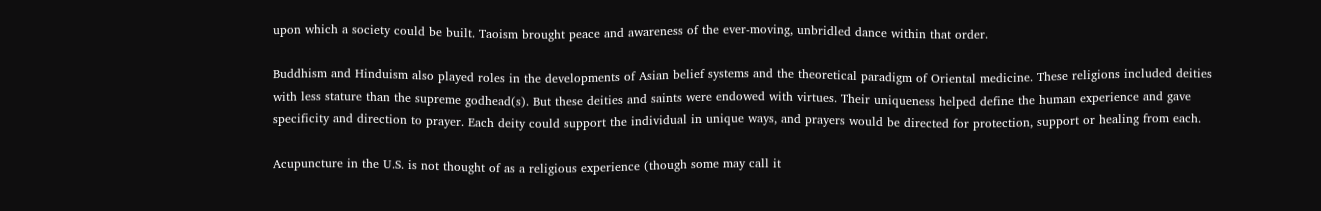upon which a society could be built. Taoism brought peace and awareness of the ever-moving, unbridled dance within that order.

Buddhism and Hinduism also played roles in the developments of Asian belief systems and the theoretical paradigm of Oriental medicine. These religions included deities with less stature than the supreme godhead(s). But these deities and saints were endowed with virtues. Their uniqueness helped define the human experience and gave specificity and direction to prayer. Each deity could support the individual in unique ways, and prayers would be directed for protection, support or healing from each.

Acupuncture in the U.S. is not thought of as a religious experience (though some may call it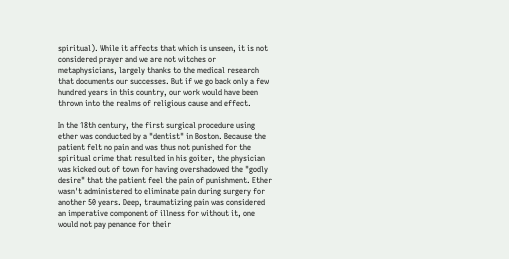spiritual). While it affects that which is unseen, it is not considered prayer and we are not witches or metaphysicians, largely thanks to the medical research that documents our successes. But if we go back only a few hundred years in this country, our work would have been thrown into the realms of religious cause and effect.

In the 18th century, the first surgical procedure using ether was conducted by a "dentist" in Boston. Because the patient felt no pain and was thus not punished for the spiritual crime that resulted in his goiter, the physician was kicked out of town for having overshadowed the "godly desire" that the patient feel the pain of punishment. Ether wasn't administered to eliminate pain during surgery for another 50 years. Deep, traumatizing pain was considered an imperative component of illness for without it, one would not pay penance for their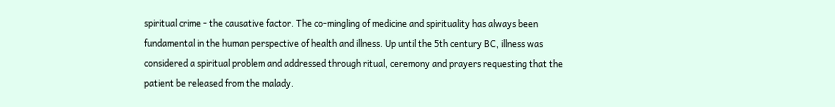spiritual crime - the causative factor. The co-mingling of medicine and spirituality has always been fundamental in the human perspective of health and illness. Up until the 5th century BC, illness was considered a spiritual problem and addressed through ritual, ceremony and prayers requesting that the patient be released from the malady.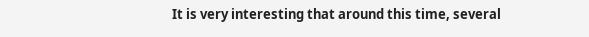It is very interesting that around this time, several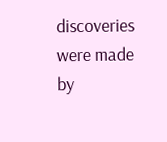discoveries were made by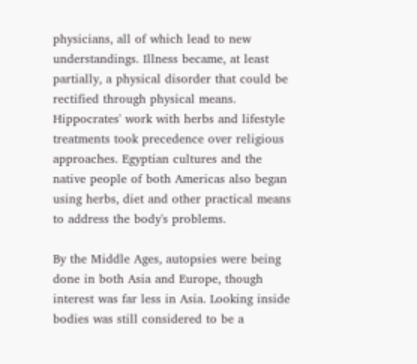physicians, all of which lead to new understandings. Illness became, at least partially, a physical disorder that could be rectified through physical means. Hippocrates' work with herbs and lifestyle treatments took precedence over religious approaches. Egyptian cultures and the native people of both Americas also began using herbs, diet and other practical means to address the body's problems.

By the Middle Ages, autopsies were being done in both Asia and Europe, though interest was far less in Asia. Looking inside bodies was still considered to be a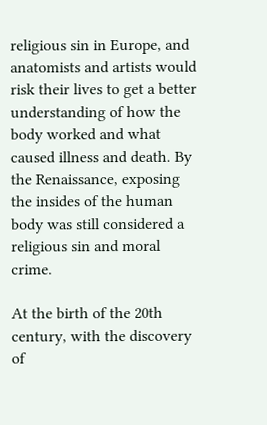religious sin in Europe, and anatomists and artists would risk their lives to get a better understanding of how the body worked and what caused illness and death. By the Renaissance, exposing the insides of the human body was still considered a religious sin and moral crime.

At the birth of the 20th century, with the discovery of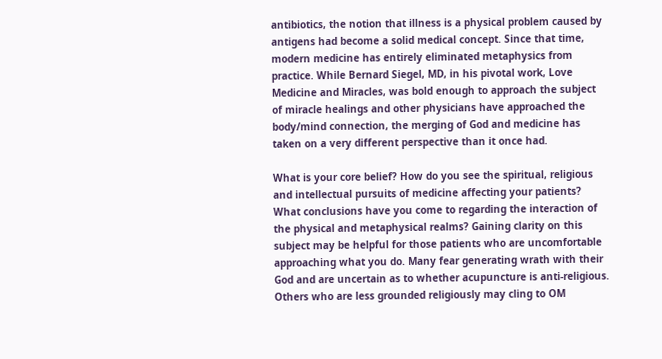antibiotics, the notion that illness is a physical problem caused by antigens had become a solid medical concept. Since that time, modern medicine has entirely eliminated metaphysics from practice. While Bernard Siegel, MD, in his pivotal work, Love Medicine and Miracles, was bold enough to approach the subject of miracle healings and other physicians have approached the body/mind connection, the merging of God and medicine has taken on a very different perspective than it once had.

What is your core belief? How do you see the spiritual, religious and intellectual pursuits of medicine affecting your patients? What conclusions have you come to regarding the interaction of the physical and metaphysical realms? Gaining clarity on this subject may be helpful for those patients who are uncomfortable approaching what you do. Many fear generating wrath with their God and are uncertain as to whether acupuncture is anti-religious. Others who are less grounded religiously may cling to OM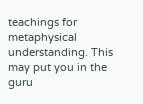teachings for metaphysical understanding. This may put you in the guru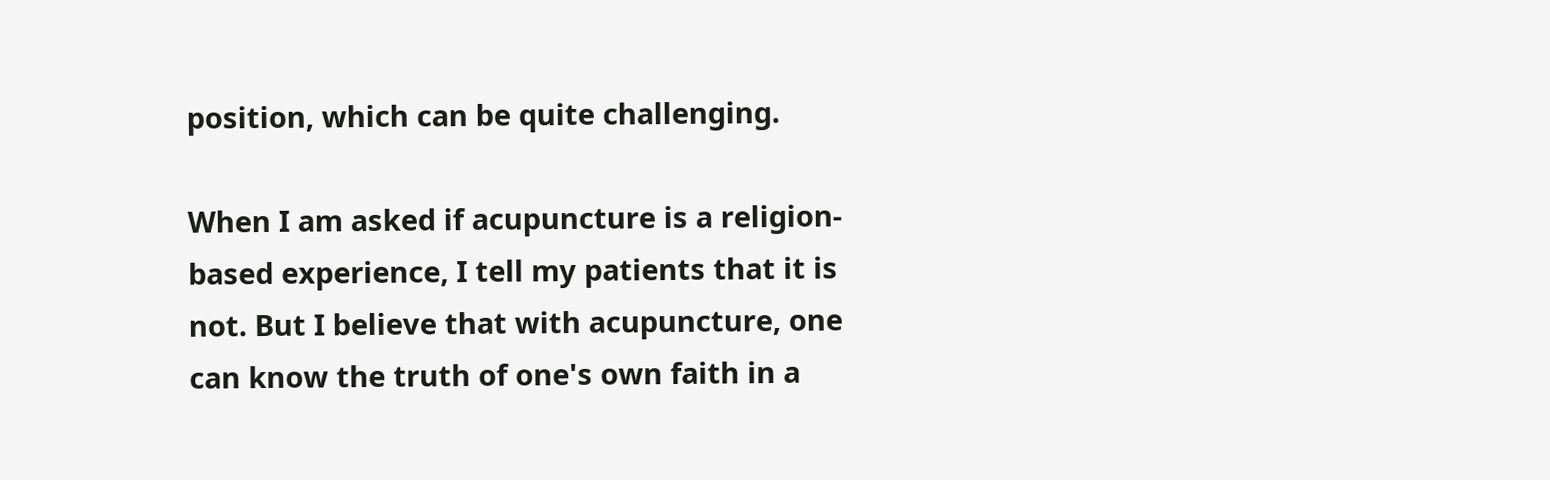position, which can be quite challenging.

When I am asked if acupuncture is a religion-based experience, I tell my patients that it is not. But I believe that with acupuncture, one can know the truth of one's own faith in a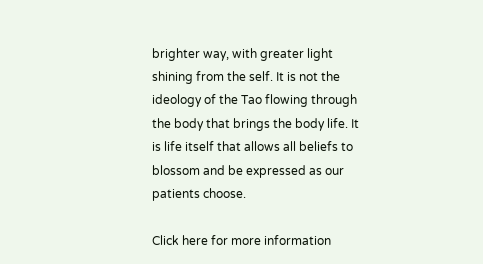brighter way, with greater light shining from the self. It is not the ideology of the Tao flowing through the body that brings the body life. It is life itself that allows all beliefs to blossom and be expressed as our patients choose.

Click here for more information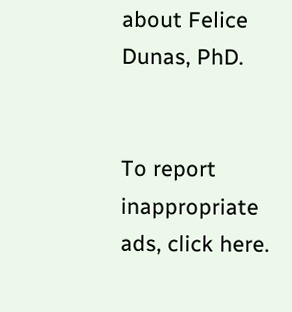about Felice Dunas, PhD.


To report inappropriate ads, click here.